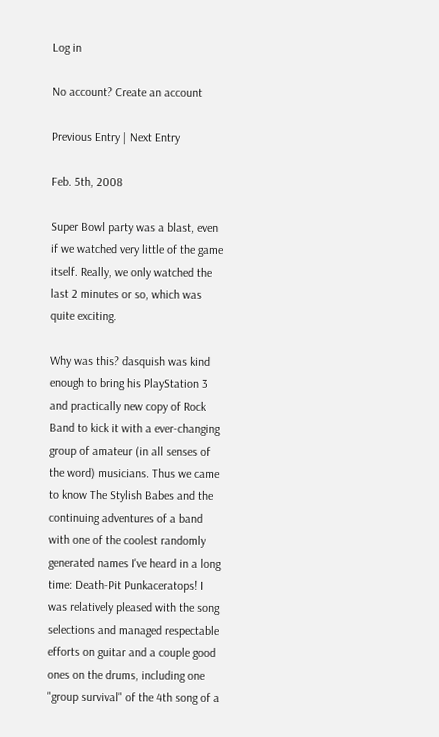Log in

No account? Create an account

Previous Entry | Next Entry

Feb. 5th, 2008

Super Bowl party was a blast, even if we watched very little of the game itself. Really, we only watched the last 2 minutes or so, which was quite exciting.

Why was this? dasquish was kind enough to bring his PlayStation 3 and practically new copy of Rock Band to kick it with a ever-changing group of amateur (in all senses of the word) musicians. Thus we came to know The Stylish Babes and the continuing adventures of a band with one of the coolest randomly generated names I've heard in a long time: Death-Pit Punkaceratops! I was relatively pleased with the song selections and managed respectable efforts on guitar and a couple good ones on the drums, including one "group survival" of the 4th song of a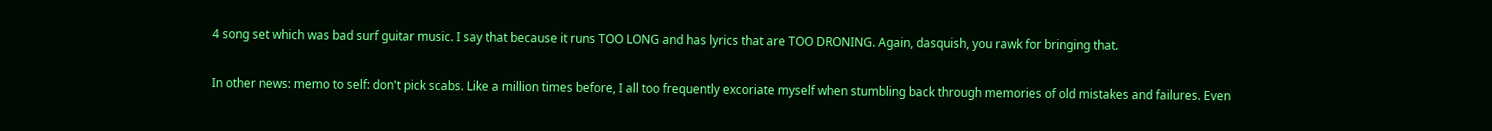4 song set which was bad surf guitar music. I say that because it runs TOO LONG and has lyrics that are TOO DRONING. Again, dasquish, you rawk for bringing that.

In other news: memo to self: don't pick scabs. Like a million times before, I all too frequently excoriate myself when stumbling back through memories of old mistakes and failures. Even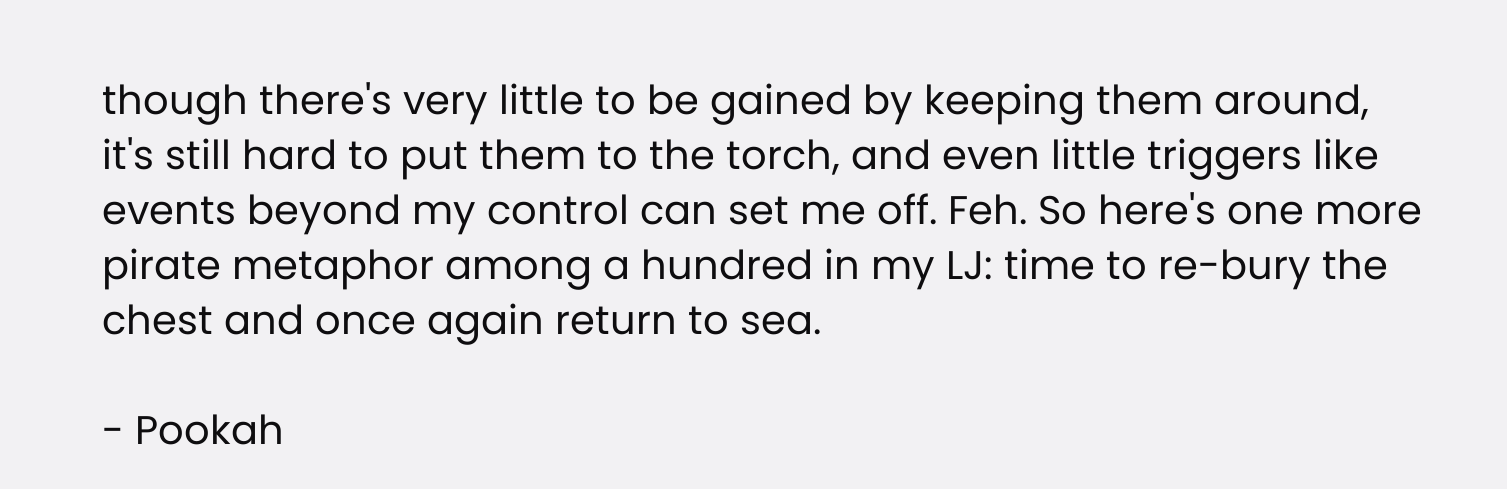though there's very little to be gained by keeping them around, it's still hard to put them to the torch, and even little triggers like events beyond my control can set me off. Feh. So here's one more pirate metaphor among a hundred in my LJ: time to re-bury the chest and once again return to sea.

- Pookah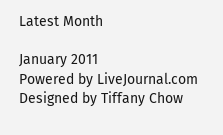Latest Month

January 2011
Powered by LiveJournal.com
Designed by Tiffany Chow